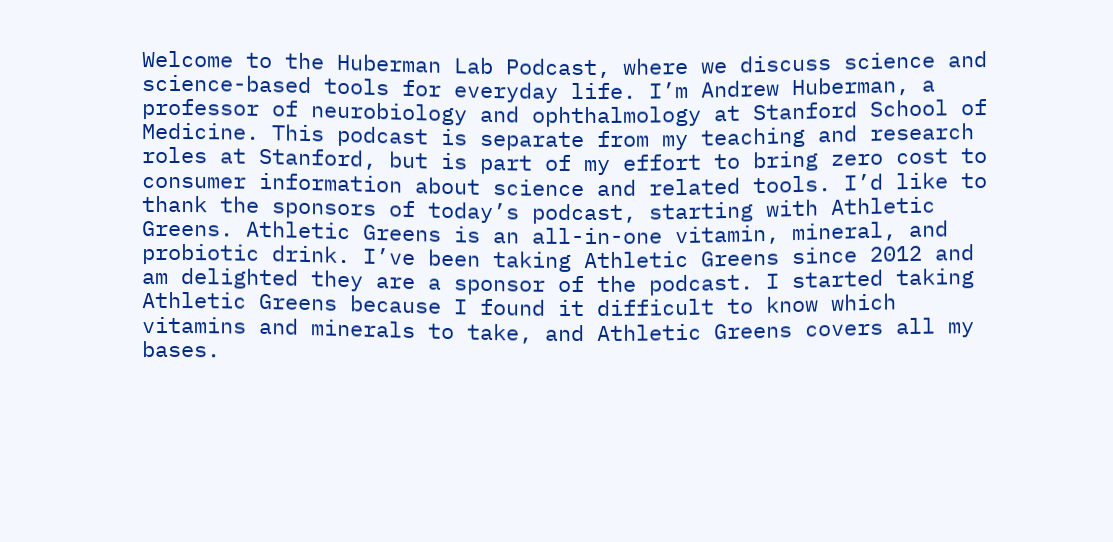Welcome to the Huberman Lab Podcast, where we discuss science and science-based tools for everyday life. I’m Andrew Huberman, a professor of neurobiology and ophthalmology at Stanford School of Medicine. This podcast is separate from my teaching and research roles at Stanford, but is part of my effort to bring zero cost to consumer information about science and related tools. I’d like to thank the sponsors of today’s podcast, starting with Athletic Greens. Athletic Greens is an all-in-one vitamin, mineral, and probiotic drink. I’ve been taking Athletic Greens since 2012 and am delighted they are a sponsor of the podcast. I started taking Athletic Greens because I found it difficult to know which vitamins and minerals to take, and Athletic Greens covers all my bases.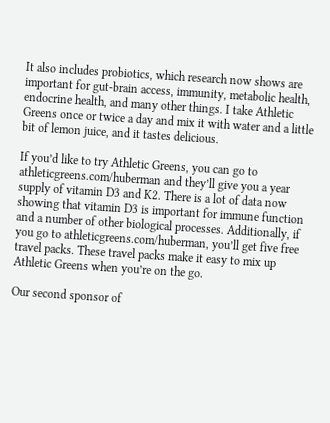It also includes probiotics, which research now shows are important for gut-brain access, immunity, metabolic health, endocrine health, and many other things. I take Athletic Greens once or twice a day and mix it with water and a little bit of lemon juice, and it tastes delicious.

If you’d like to try Athletic Greens, you can go to athleticgreens.com/huberman and they’ll give you a year supply of vitamin D3 and K2. There is a lot of data now showing that vitamin D3 is important for immune function and a number of other biological processes. Additionally, if you go to athleticgreens.com/huberman, you’ll get five free travel packs. These travel packs make it easy to mix up Athletic Greens when you’re on the go.

Our second sponsor of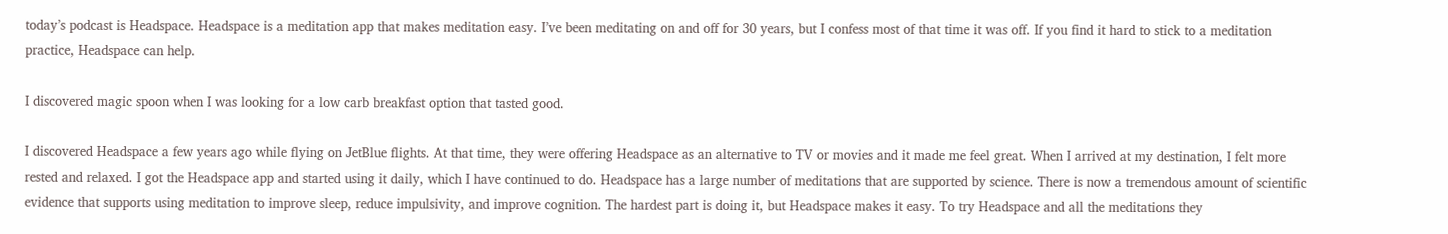today’s podcast is Headspace. Headspace is a meditation app that makes meditation easy. I’ve been meditating on and off for 30 years, but I confess most of that time it was off. If you find it hard to stick to a meditation practice, Headspace can help.

I discovered magic spoon when I was looking for a low carb breakfast option that tasted good.

I discovered Headspace a few years ago while flying on JetBlue flights. At that time, they were offering Headspace as an alternative to TV or movies and it made me feel great. When I arrived at my destination, I felt more rested and relaxed. I got the Headspace app and started using it daily, which I have continued to do. Headspace has a large number of meditations that are supported by science. There is now a tremendous amount of scientific evidence that supports using meditation to improve sleep, reduce impulsivity, and improve cognition. The hardest part is doing it, but Headspace makes it easy. To try Headspace and all the meditations they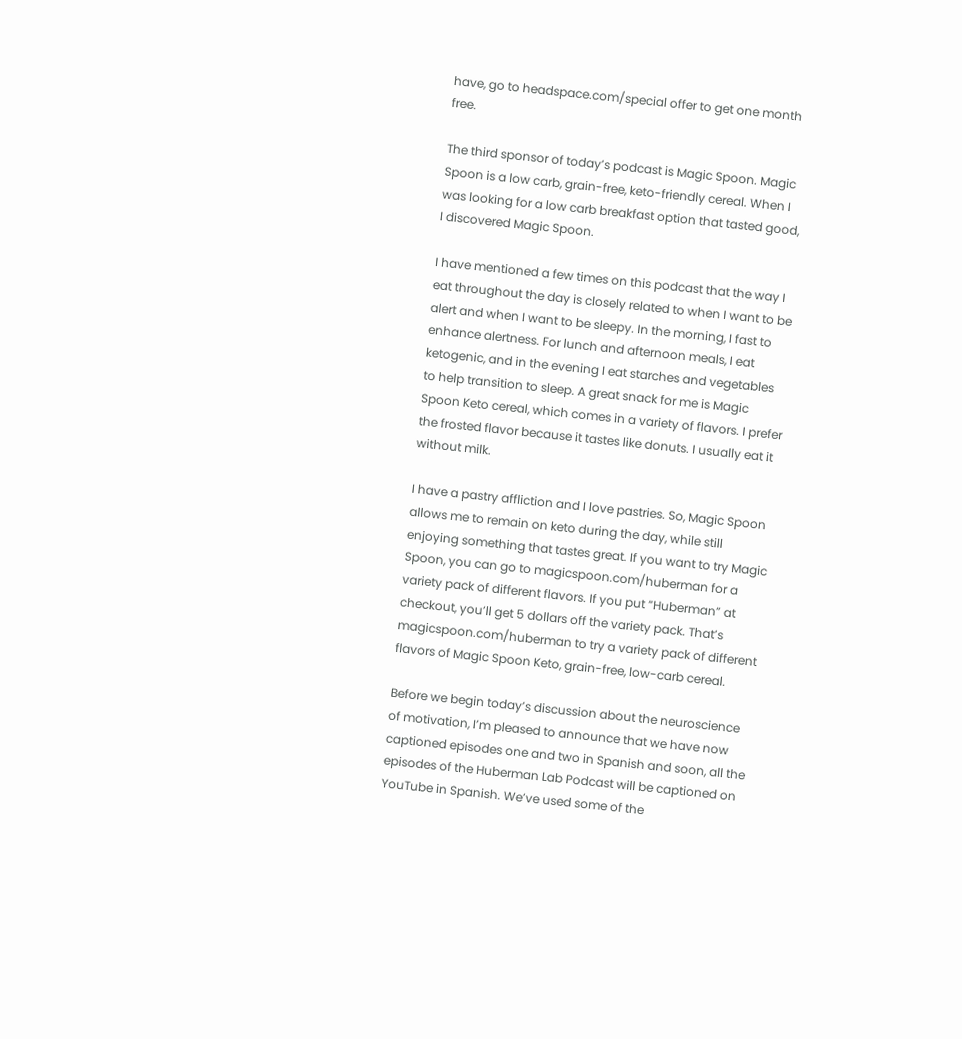have, go to headspace.com/special offer to get one month free.

The third sponsor of today’s podcast is Magic Spoon. Magic Spoon is a low carb, grain-free, keto-friendly cereal. When I was looking for a low carb breakfast option that tasted good, I discovered Magic Spoon.

I have mentioned a few times on this podcast that the way I eat throughout the day is closely related to when I want to be alert and when I want to be sleepy. In the morning, I fast to enhance alertness. For lunch and afternoon meals, I eat ketogenic, and in the evening I eat starches and vegetables to help transition to sleep. A great snack for me is Magic Spoon Keto cereal, which comes in a variety of flavors. I prefer the frosted flavor because it tastes like donuts. I usually eat it without milk.

I have a pastry affliction and I love pastries. So, Magic Spoon allows me to remain on keto during the day, while still enjoying something that tastes great. If you want to try Magic Spoon, you can go to magicspoon.com/huberman for a variety pack of different flavors. If you put “Huberman” at checkout, you’ll get 5 dollars off the variety pack. That’s magicspoon.com/huberman to try a variety pack of different flavors of Magic Spoon Keto, grain-free, low-carb cereal.

Before we begin today’s discussion about the neuroscience of motivation, I’m pleased to announce that we have now captioned episodes one and two in Spanish and soon, all the episodes of the Huberman Lab Podcast will be captioned on YouTube in Spanish. We’ve used some of the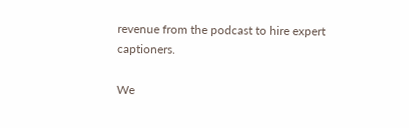revenue from the podcast to hire expert captioners.

We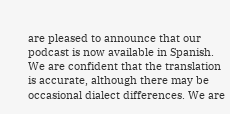are pleased to announce that our podcast is now available in Spanish. We are confident that the translation is accurate, although there may be occasional dialect differences. We are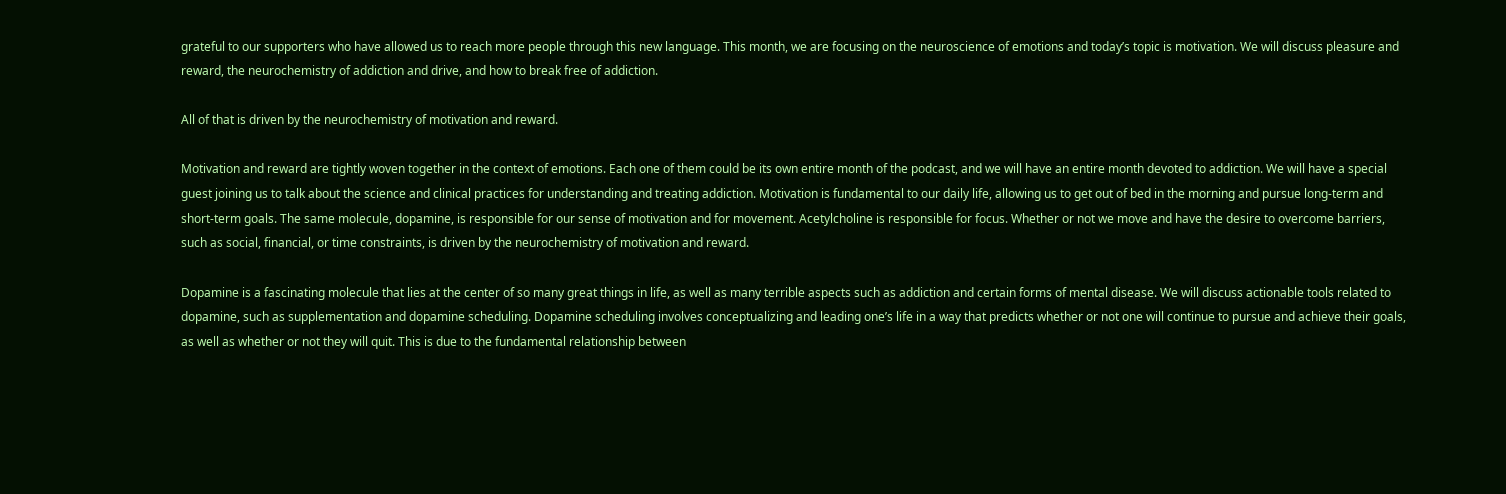grateful to our supporters who have allowed us to reach more people through this new language. This month, we are focusing on the neuroscience of emotions and today’s topic is motivation. We will discuss pleasure and reward, the neurochemistry of addiction and drive, and how to break free of addiction.

All of that is driven by the neurochemistry of motivation and reward.

Motivation and reward are tightly woven together in the context of emotions. Each one of them could be its own entire month of the podcast, and we will have an entire month devoted to addiction. We will have a special guest joining us to talk about the science and clinical practices for understanding and treating addiction. Motivation is fundamental to our daily life, allowing us to get out of bed in the morning and pursue long-term and short-term goals. The same molecule, dopamine, is responsible for our sense of motivation and for movement. Acetylcholine is responsible for focus. Whether or not we move and have the desire to overcome barriers, such as social, financial, or time constraints, is driven by the neurochemistry of motivation and reward.

Dopamine is a fascinating molecule that lies at the center of so many great things in life, as well as many terrible aspects such as addiction and certain forms of mental disease. We will discuss actionable tools related to dopamine, such as supplementation and dopamine scheduling. Dopamine scheduling involves conceptualizing and leading one’s life in a way that predicts whether or not one will continue to pursue and achieve their goals, as well as whether or not they will quit. This is due to the fundamental relationship between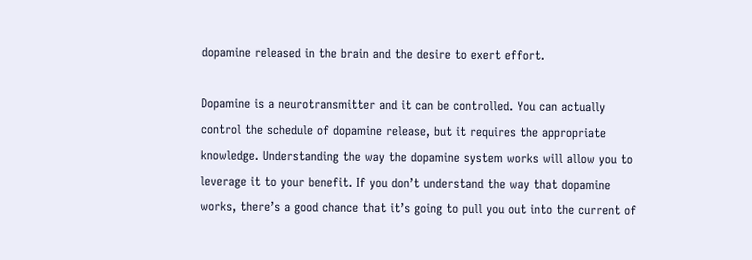dopamine released in the brain and the desire to exert effort.

Dopamine is a neurotransmitter and it can be controlled. You can actually control the schedule of dopamine release, but it requires the appropriate knowledge. Understanding the way the dopamine system works will allow you to leverage it to your benefit. If you don’t understand the way that dopamine works, there’s a good chance that it’s going to pull you out into the current of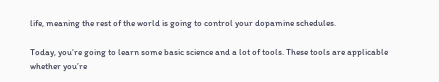life, meaning the rest of the world is going to control your dopamine schedules.

Today, you’re going to learn some basic science and a lot of tools. These tools are applicable whether you’re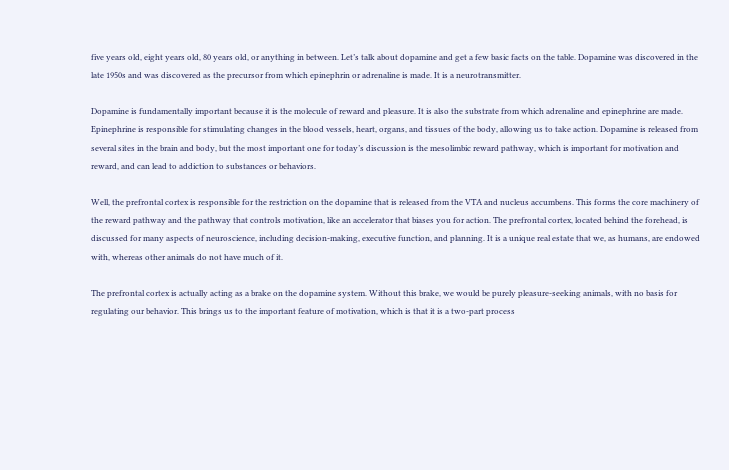five years old, eight years old, 80 years old, or anything in between. Let’s talk about dopamine and get a few basic facts on the table. Dopamine was discovered in the late 1950s and was discovered as the precursor from which epinephrin or adrenaline is made. It is a neurotransmitter.

Dopamine is fundamentally important because it is the molecule of reward and pleasure. It is also the substrate from which adrenaline and epinephrine are made. Epinephrine is responsible for stimulating changes in the blood vessels, heart, organs, and tissues of the body, allowing us to take action. Dopamine is released from several sites in the brain and body, but the most important one for today’s discussion is the mesolimbic reward pathway, which is important for motivation and reward, and can lead to addiction to substances or behaviors.

Well, the prefrontal cortex is responsible for the restriction on the dopamine that is released from the VTA and nucleus accumbens. This forms the core machinery of the reward pathway and the pathway that controls motivation, like an accelerator that biases you for action. The prefrontal cortex, located behind the forehead, is discussed for many aspects of neuroscience, including decision-making, executive function, and planning. It is a unique real estate that we, as humans, are endowed with, whereas other animals do not have much of it.

The prefrontal cortex is actually acting as a brake on the dopamine system. Without this brake, we would be purely pleasure-seeking animals, with no basis for regulating our behavior. This brings us to the important feature of motivation, which is that it is a two-part process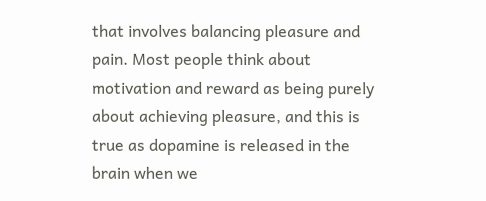that involves balancing pleasure and pain. Most people think about motivation and reward as being purely about achieving pleasure, and this is true as dopamine is released in the brain when we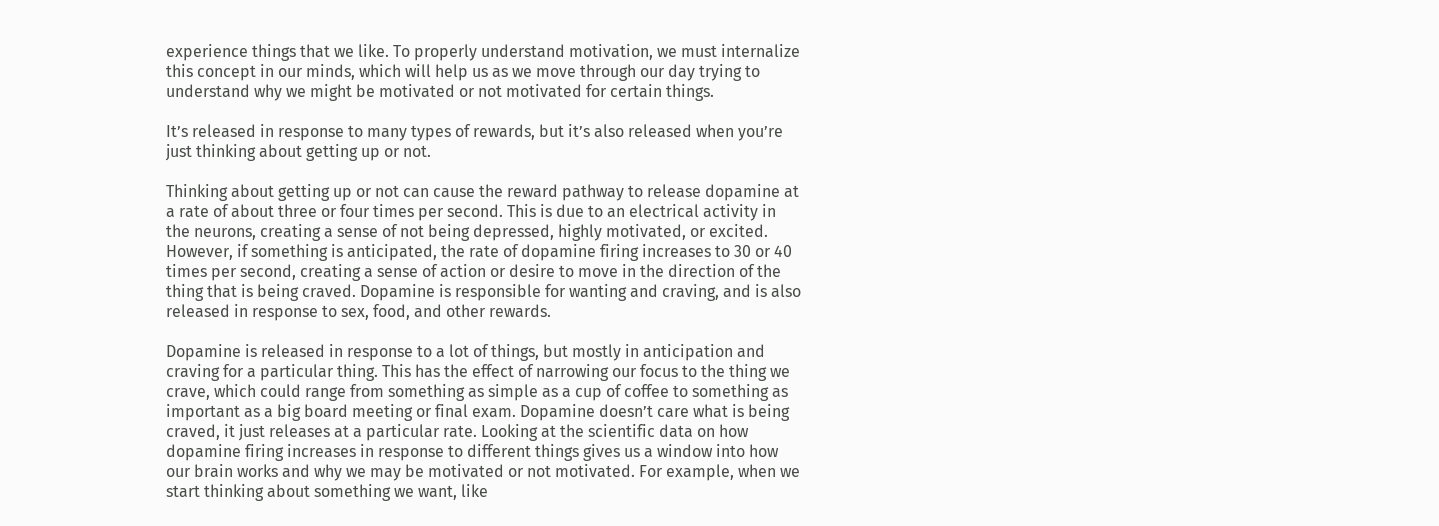experience things that we like. To properly understand motivation, we must internalize this concept in our minds, which will help us as we move through our day trying to understand why we might be motivated or not motivated for certain things.

It’s released in response to many types of rewards, but it’s also released when you’re just thinking about getting up or not.

Thinking about getting up or not can cause the reward pathway to release dopamine at a rate of about three or four times per second. This is due to an electrical activity in the neurons, creating a sense of not being depressed, highly motivated, or excited. However, if something is anticipated, the rate of dopamine firing increases to 30 or 40 times per second, creating a sense of action or desire to move in the direction of the thing that is being craved. Dopamine is responsible for wanting and craving, and is also released in response to sex, food, and other rewards.

Dopamine is released in response to a lot of things, but mostly in anticipation and craving for a particular thing. This has the effect of narrowing our focus to the thing we crave, which could range from something as simple as a cup of coffee to something as important as a big board meeting or final exam. Dopamine doesn’t care what is being craved, it just releases at a particular rate. Looking at the scientific data on how dopamine firing increases in response to different things gives us a window into how our brain works and why we may be motivated or not motivated. For example, when we start thinking about something we want, like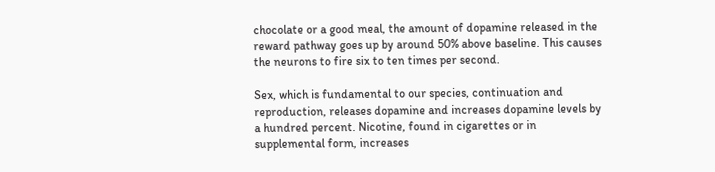chocolate or a good meal, the amount of dopamine released in the reward pathway goes up by around 50% above baseline. This causes the neurons to fire six to ten times per second.

Sex, which is fundamental to our species, continuation and reproduction, releases dopamine and increases dopamine levels by a hundred percent. Nicotine, found in cigarettes or in supplemental form, increases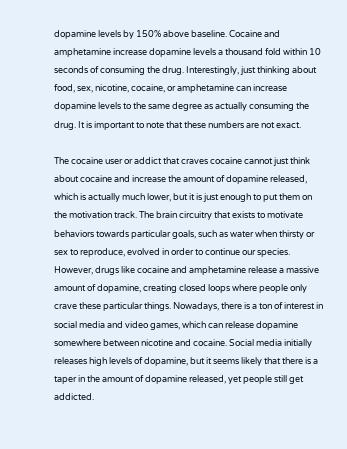dopamine levels by 150% above baseline. Cocaine and amphetamine increase dopamine levels a thousand fold within 10 seconds of consuming the drug. Interestingly, just thinking about food, sex, nicotine, cocaine, or amphetamine can increase dopamine levels to the same degree as actually consuming the drug. It is important to note that these numbers are not exact.

The cocaine user or addict that craves cocaine cannot just think about cocaine and increase the amount of dopamine released, which is actually much lower, but it is just enough to put them on the motivation track. The brain circuitry that exists to motivate behaviors towards particular goals, such as water when thirsty or sex to reproduce, evolved in order to continue our species. However, drugs like cocaine and amphetamine release a massive amount of dopamine, creating closed loops where people only crave these particular things. Nowadays, there is a ton of interest in social media and video games, which can release dopamine somewhere between nicotine and cocaine. Social media initially releases high levels of dopamine, but it seems likely that there is a taper in the amount of dopamine released, yet people still get addicted.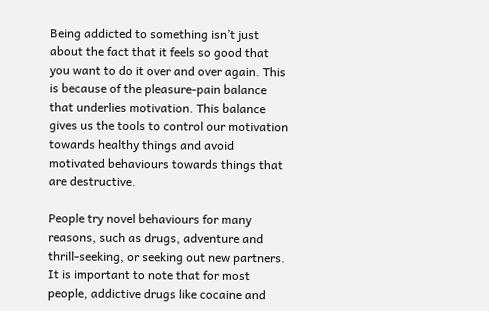Being addicted to something isn’t just about the fact that it feels so good that you want to do it over and over again. This is because of the pleasure-pain balance that underlies motivation. This balance gives us the tools to control our motivation towards healthy things and avoid motivated behaviours towards things that are destructive.

People try novel behaviours for many reasons, such as drugs, adventure and thrill-seeking, or seeking out new partners. It is important to note that for most people, addictive drugs like cocaine and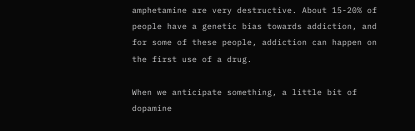amphetamine are very destructive. About 15-20% of people have a genetic bias towards addiction, and for some of these people, addiction can happen on the first use of a drug.

When we anticipate something, a little bit of dopamine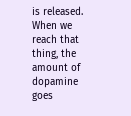is released. When we reach that thing, the amount of dopamine goes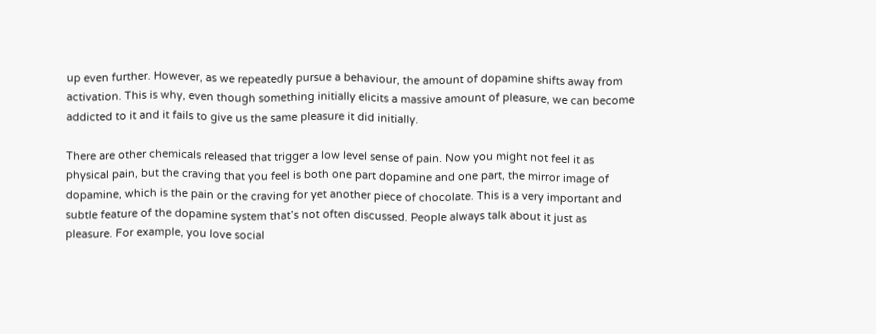up even further. However, as we repeatedly pursue a behaviour, the amount of dopamine shifts away from activation. This is why, even though something initially elicits a massive amount of pleasure, we can become addicted to it and it fails to give us the same pleasure it did initially.

There are other chemicals released that trigger a low level sense of pain. Now you might not feel it as physical pain, but the craving that you feel is both one part dopamine and one part, the mirror image of dopamine, which is the pain or the craving for yet another piece of chocolate. This is a very important and subtle feature of the dopamine system that’s not often discussed. People always talk about it just as pleasure. For example, you love social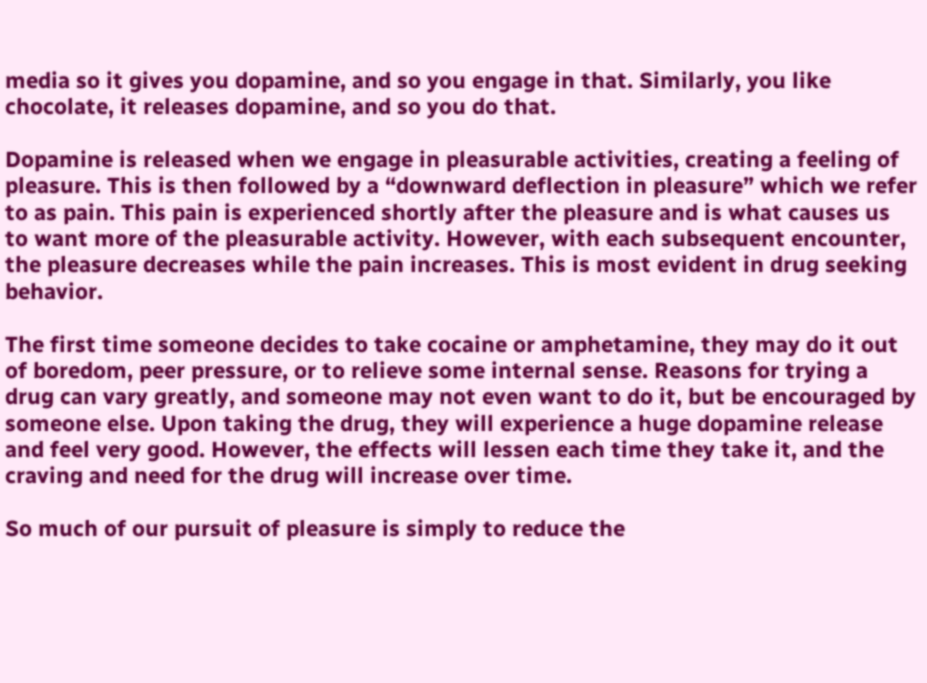media so it gives you dopamine, and so you engage in that. Similarly, you like chocolate, it releases dopamine, and so you do that.

Dopamine is released when we engage in pleasurable activities, creating a feeling of pleasure. This is then followed by a “downward deflection in pleasure” which we refer to as pain. This pain is experienced shortly after the pleasure and is what causes us to want more of the pleasurable activity. However, with each subsequent encounter, the pleasure decreases while the pain increases. This is most evident in drug seeking behavior.

The first time someone decides to take cocaine or amphetamine, they may do it out of boredom, peer pressure, or to relieve some internal sense. Reasons for trying a drug can vary greatly, and someone may not even want to do it, but be encouraged by someone else. Upon taking the drug, they will experience a huge dopamine release and feel very good. However, the effects will lessen each time they take it, and the craving and need for the drug will increase over time.

So much of our pursuit of pleasure is simply to reduce the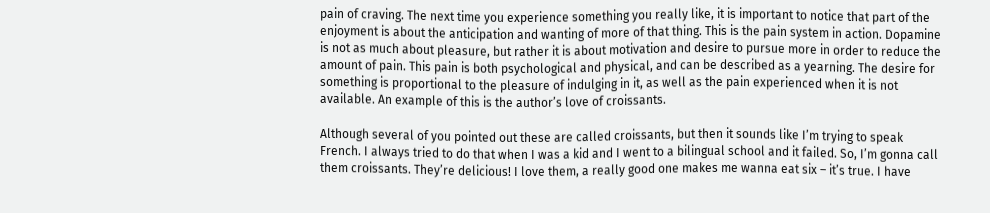pain of craving. The next time you experience something you really like, it is important to notice that part of the enjoyment is about the anticipation and wanting of more of that thing. This is the pain system in action. Dopamine is not as much about pleasure, but rather it is about motivation and desire to pursue more in order to reduce the amount of pain. This pain is both psychological and physical, and can be described as a yearning. The desire for something is proportional to the pleasure of indulging in it, as well as the pain experienced when it is not available. An example of this is the author’s love of croissants.

Although several of you pointed out these are called croissants, but then it sounds like I’m trying to speak French. I always tried to do that when I was a kid and I went to a bilingual school and it failed. So, I’m gonna call them croissants. They’re delicious! I love them, a really good one makes me wanna eat six – it’s true. I have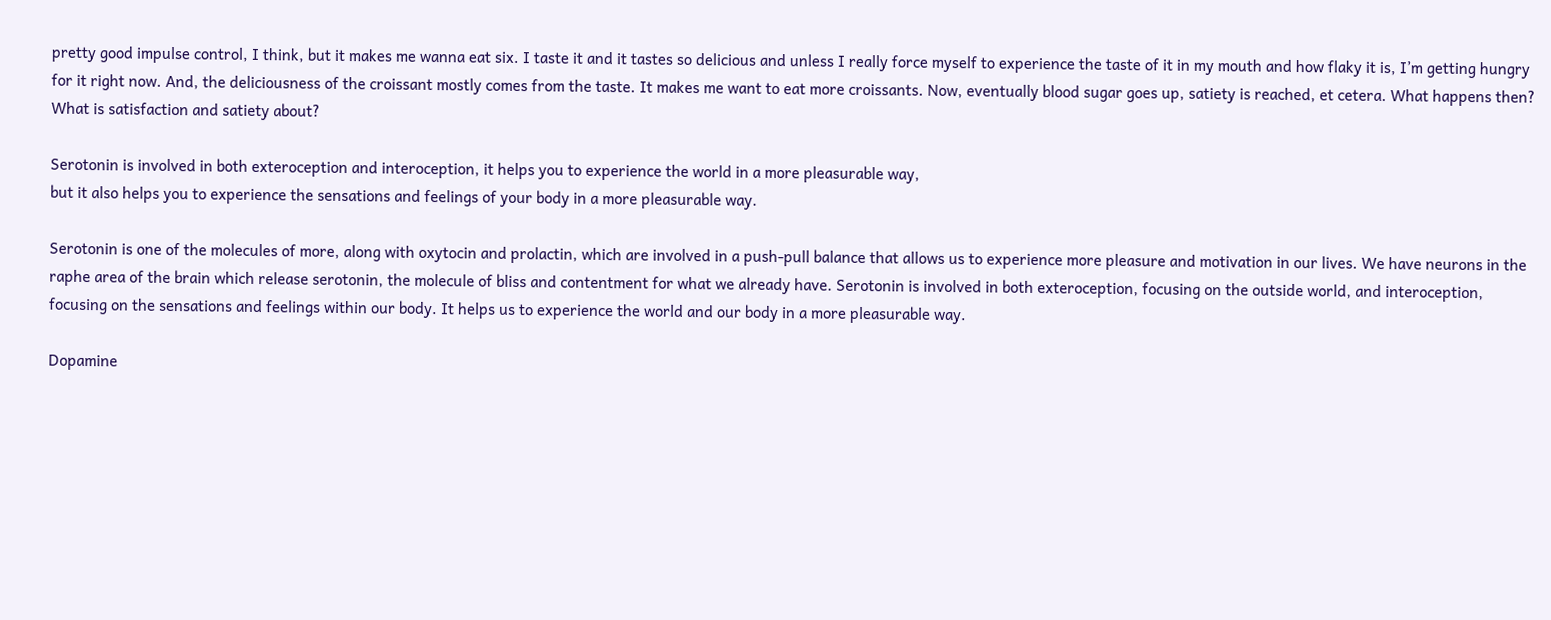pretty good impulse control, I think, but it makes me wanna eat six. I taste it and it tastes so delicious and unless I really force myself to experience the taste of it in my mouth and how flaky it is, I’m getting hungry for it right now. And, the deliciousness of the croissant mostly comes from the taste. It makes me want to eat more croissants. Now, eventually blood sugar goes up, satiety is reached, et cetera. What happens then? What is satisfaction and satiety about?

Serotonin is involved in both exteroception and interoception, it helps you to experience the world in a more pleasurable way,
but it also helps you to experience the sensations and feelings of your body in a more pleasurable way.

Serotonin is one of the molecules of more, along with oxytocin and prolactin, which are involved in a push-pull balance that allows us to experience more pleasure and motivation in our lives. We have neurons in the raphe area of the brain which release serotonin, the molecule of bliss and contentment for what we already have. Serotonin is involved in both exteroception, focusing on the outside world, and interoception, focusing on the sensations and feelings within our body. It helps us to experience the world and our body in a more pleasurable way.

Dopamine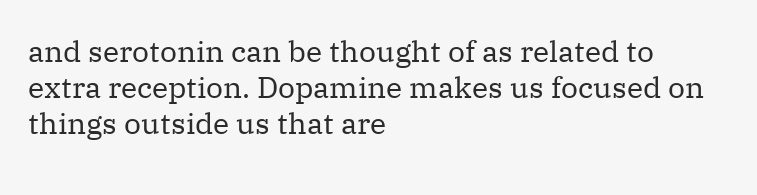and serotonin can be thought of as related to extra reception. Dopamine makes us focused on things outside us that are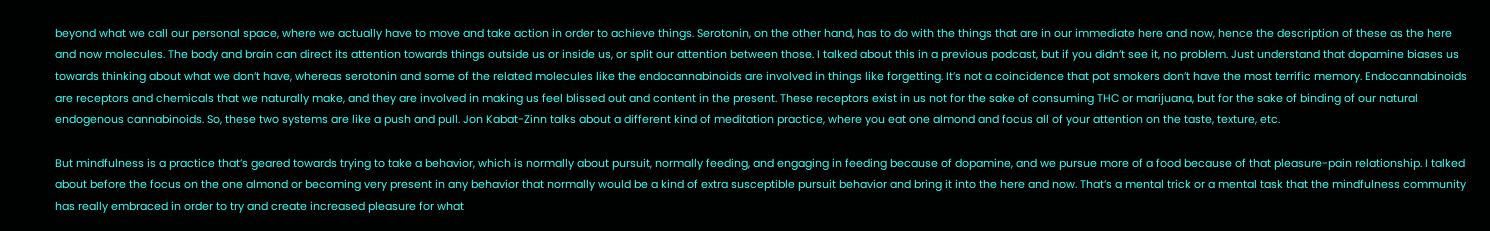beyond what we call our personal space, where we actually have to move and take action in order to achieve things. Serotonin, on the other hand, has to do with the things that are in our immediate here and now, hence the description of these as the here and now molecules. The body and brain can direct its attention towards things outside us or inside us, or split our attention between those. I talked about this in a previous podcast, but if you didn’t see it, no problem. Just understand that dopamine biases us towards thinking about what we don’t have, whereas serotonin and some of the related molecules like the endocannabinoids are involved in things like forgetting. It’s not a coincidence that pot smokers don’t have the most terrific memory. Endocannabinoids are receptors and chemicals that we naturally make, and they are involved in making us feel blissed out and content in the present. These receptors exist in us not for the sake of consuming THC or marijuana, but for the sake of binding of our natural endogenous cannabinoids. So, these two systems are like a push and pull. Jon Kabat-Zinn talks about a different kind of meditation practice, where you eat one almond and focus all of your attention on the taste, texture, etc.

But mindfulness is a practice that’s geared towards trying to take a behavior, which is normally about pursuit, normally feeding, and engaging in feeding because of dopamine, and we pursue more of a food because of that pleasure-pain relationship. I talked about before the focus on the one almond or becoming very present in any behavior that normally would be a kind of extra susceptible pursuit behavior and bring it into the here and now. That’s a mental trick or a mental task that the mindfulness community has really embraced in order to try and create increased pleasure for what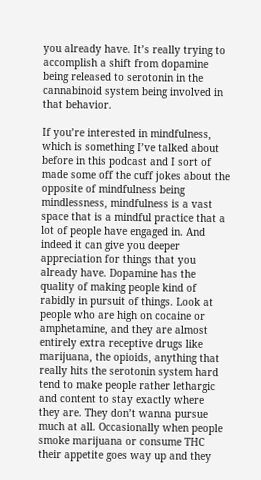you already have. It’s really trying to accomplish a shift from dopamine being released to serotonin in the cannabinoid system being involved in that behavior.

If you’re interested in mindfulness, which is something I’ve talked about before in this podcast and I sort of made some off the cuff jokes about the opposite of mindfulness being mindlessness, mindfulness is a vast space that is a mindful practice that a lot of people have engaged in. And indeed it can give you deeper appreciation for things that you already have. Dopamine has the quality of making people kind of rabidly in pursuit of things. Look at people who are high on cocaine or amphetamine, and they are almost entirely extra receptive drugs like marijuana, the opioids, anything that really hits the serotonin system hard tend to make people rather lethargic and content to stay exactly where they are. They don’t wanna pursue much at all. Occasionally when people smoke marijuana or consume THC their appetite goes way up and they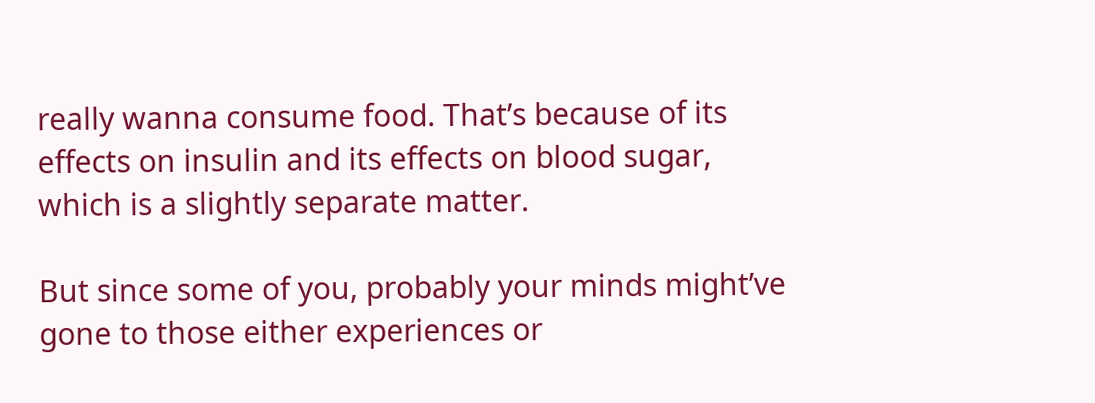really wanna consume food. That’s because of its effects on insulin and its effects on blood sugar, which is a slightly separate matter.

But since some of you, probably your minds might’ve gone to those either experiences or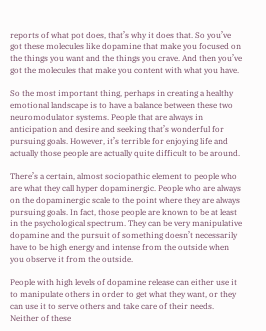reports of what pot does, that’s why it does that. So you’ve got these molecules like dopamine that make you focused on the things you want and the things you crave. And then you’ve got the molecules that make you content with what you have.

So the most important thing, perhaps in creating a healthy emotional landscape is to have a balance between these two neuromodulator systems. People that are always in anticipation and desire and seeking that’s wonderful for pursuing goals. However, it’s terrible for enjoying life and actually those people are actually quite difficult to be around.

There’s a certain, almost sociopathic element to people who are what they call hyper dopaminergic. People who are always on the dopaminergic scale to the point where they are always pursuing goals. In fact, those people are known to be at least in the psychological spectrum. They can be very manipulative dopamine and the pursuit of something doesn’t necessarily have to be high energy and intense from the outside when you observe it from the outside.

People with high levels of dopamine release can either use it to manipulate others in order to get what they want, or they can use it to serve others and take care of their needs. Neither of these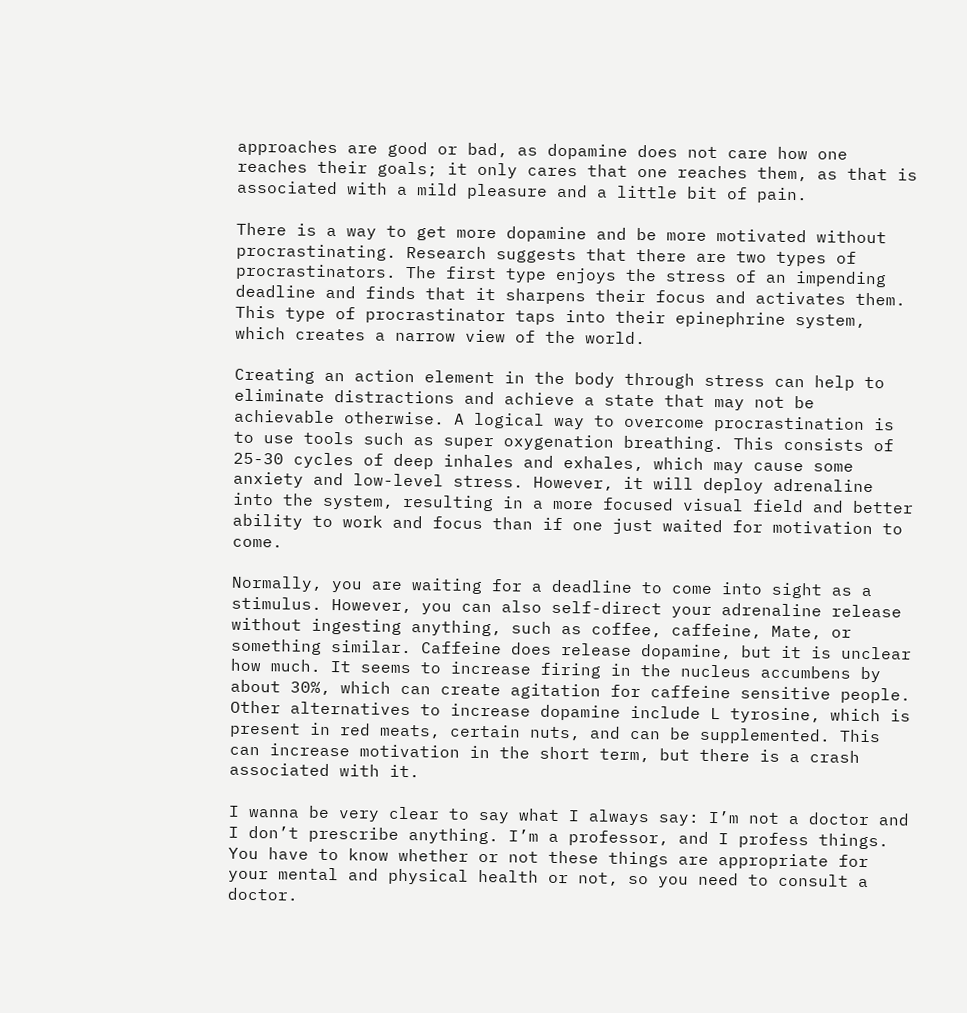approaches are good or bad, as dopamine does not care how one reaches their goals; it only cares that one reaches them, as that is associated with a mild pleasure and a little bit of pain.

There is a way to get more dopamine and be more motivated without procrastinating. Research suggests that there are two types of procrastinators. The first type enjoys the stress of an impending deadline and finds that it sharpens their focus and activates them. This type of procrastinator taps into their epinephrine system, which creates a narrow view of the world.

Creating an action element in the body through stress can help to eliminate distractions and achieve a state that may not be achievable otherwise. A logical way to overcome procrastination is to use tools such as super oxygenation breathing. This consists of 25-30 cycles of deep inhales and exhales, which may cause some anxiety and low-level stress. However, it will deploy adrenaline into the system, resulting in a more focused visual field and better ability to work and focus than if one just waited for motivation to come.

Normally, you are waiting for a deadline to come into sight as a stimulus. However, you can also self-direct your adrenaline release without ingesting anything, such as coffee, caffeine, Mate, or something similar. Caffeine does release dopamine, but it is unclear how much. It seems to increase firing in the nucleus accumbens by about 30%, which can create agitation for caffeine sensitive people. Other alternatives to increase dopamine include L tyrosine, which is present in red meats, certain nuts, and can be supplemented. This can increase motivation in the short term, but there is a crash associated with it.

I wanna be very clear to say what I always say: I’m not a doctor and I don’t prescribe anything. I’m a professor, and I profess things. You have to know whether or not these things are appropriate for your mental and physical health or not, so you need to consult a doctor.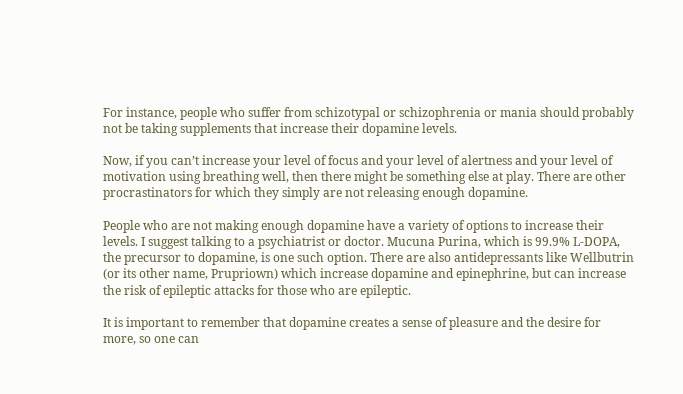For instance, people who suffer from schizotypal or schizophrenia or mania should probably not be taking supplements that increase their dopamine levels.

Now, if you can’t increase your level of focus and your level of alertness and your level of motivation using breathing well, then there might be something else at play. There are other procrastinators for which they simply are not releasing enough dopamine.

People who are not making enough dopamine have a variety of options to increase their levels. I suggest talking to a psychiatrist or doctor. Mucuna Purina, which is 99.9% L-DOPA, the precursor to dopamine, is one such option. There are also antidepressants like Wellbutrin (or its other name, Prupriown) which increase dopamine and epinephrine, but can increase the risk of epileptic attacks for those who are epileptic.

It is important to remember that dopamine creates a sense of pleasure and the desire for more, so one can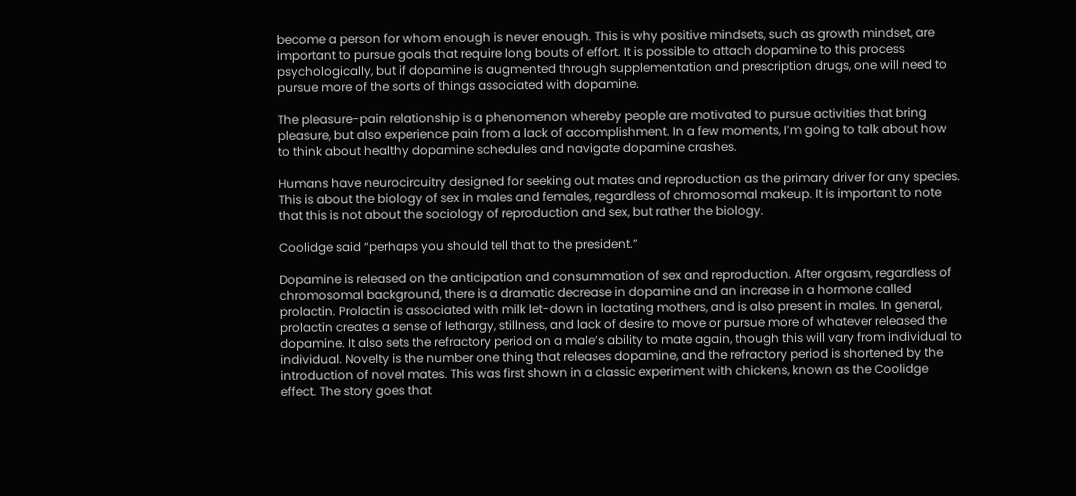become a person for whom enough is never enough. This is why positive mindsets, such as growth mindset, are important to pursue goals that require long bouts of effort. It is possible to attach dopamine to this process psychologically, but if dopamine is augmented through supplementation and prescription drugs, one will need to pursue more of the sorts of things associated with dopamine.

The pleasure-pain relationship is a phenomenon whereby people are motivated to pursue activities that bring pleasure, but also experience pain from a lack of accomplishment. In a few moments, I’m going to talk about how to think about healthy dopamine schedules and navigate dopamine crashes.

Humans have neurocircuitry designed for seeking out mates and reproduction as the primary driver for any species. This is about the biology of sex in males and females, regardless of chromosomal makeup. It is important to note that this is not about the sociology of reproduction and sex, but rather the biology.

Coolidge said “perhaps you should tell that to the president.”

Dopamine is released on the anticipation and consummation of sex and reproduction. After orgasm, regardless of chromosomal background, there is a dramatic decrease in dopamine and an increase in a hormone called prolactin. Prolactin is associated with milk let-down in lactating mothers, and is also present in males. In general, prolactin creates a sense of lethargy, stillness, and lack of desire to move or pursue more of whatever released the dopamine. It also sets the refractory period on a male’s ability to mate again, though this will vary from individual to individual. Novelty is the number one thing that releases dopamine, and the refractory period is shortened by the introduction of novel mates. This was first shown in a classic experiment with chickens, known as the Coolidge effect. The story goes that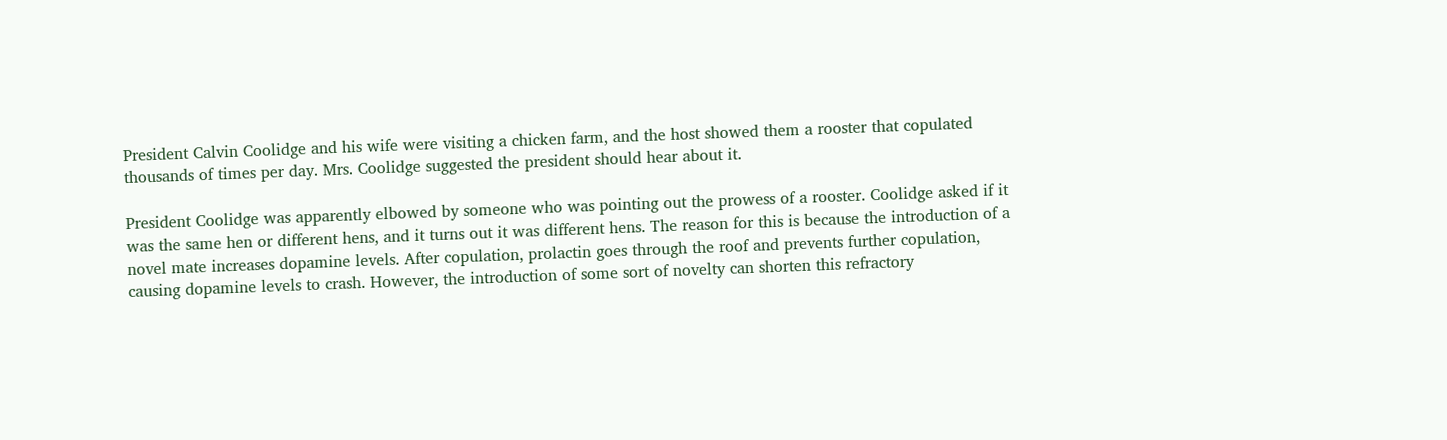President Calvin Coolidge and his wife were visiting a chicken farm, and the host showed them a rooster that copulated thousands of times per day. Mrs. Coolidge suggested the president should hear about it.

President Coolidge was apparently elbowed by someone who was pointing out the prowess of a rooster. Coolidge asked if it was the same hen or different hens, and it turns out it was different hens. The reason for this is because the introduction of a novel mate increases dopamine levels. After copulation, prolactin goes through the roof and prevents further copulation, causing dopamine levels to crash. However, the introduction of some sort of novelty can shorten this refractory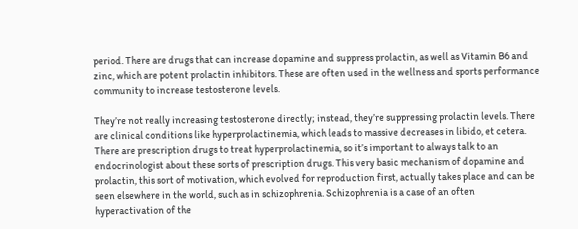period. There are drugs that can increase dopamine and suppress prolactin, as well as Vitamin B6 and zinc, which are potent prolactin inhibitors. These are often used in the wellness and sports performance community to increase testosterone levels.

They’re not really increasing testosterone directly; instead, they’re suppressing prolactin levels. There are clinical conditions like hyperprolactinemia, which leads to massive decreases in libido, et cetera. There are prescription drugs to treat hyperprolactinemia, so it’s important to always talk to an endocrinologist about these sorts of prescription drugs. This very basic mechanism of dopamine and prolactin, this sort of motivation, which evolved for reproduction first, actually takes place and can be seen elsewhere in the world, such as in schizophrenia. Schizophrenia is a case of an often hyperactivation of the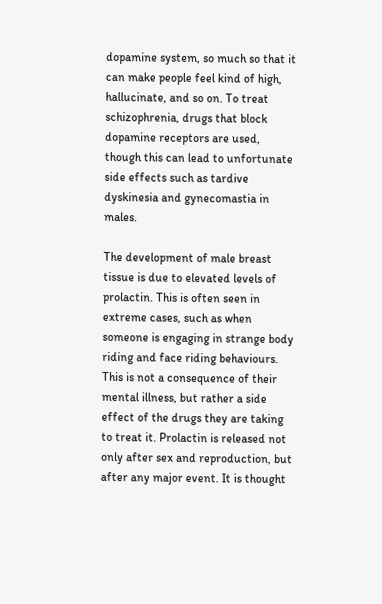dopamine system, so much so that it can make people feel kind of high, hallucinate, and so on. To treat schizophrenia, drugs that block dopamine receptors are used, though this can lead to unfortunate side effects such as tardive dyskinesia and gynecomastia in males.

The development of male breast tissue is due to elevated levels of prolactin. This is often seen in extreme cases, such as when someone is engaging in strange body riding and face riding behaviours. This is not a consequence of their mental illness, but rather a side effect of the drugs they are taking to treat it. Prolactin is released not only after sex and reproduction, but after any major event. It is thought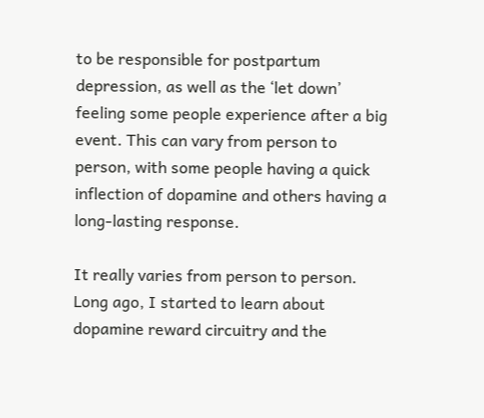to be responsible for postpartum depression, as well as the ‘let down’ feeling some people experience after a big event. This can vary from person to person, with some people having a quick inflection of dopamine and others having a long-lasting response.

It really varies from person to person. Long ago, I started to learn about dopamine reward circuitry and the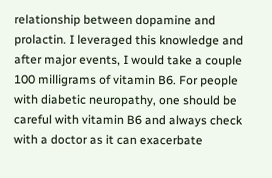relationship between dopamine and prolactin. I leveraged this knowledge and after major events, I would take a couple 100 milligrams of vitamin B6. For people with diabetic neuropathy, one should be careful with vitamin B6 and always check with a doctor as it can exacerbate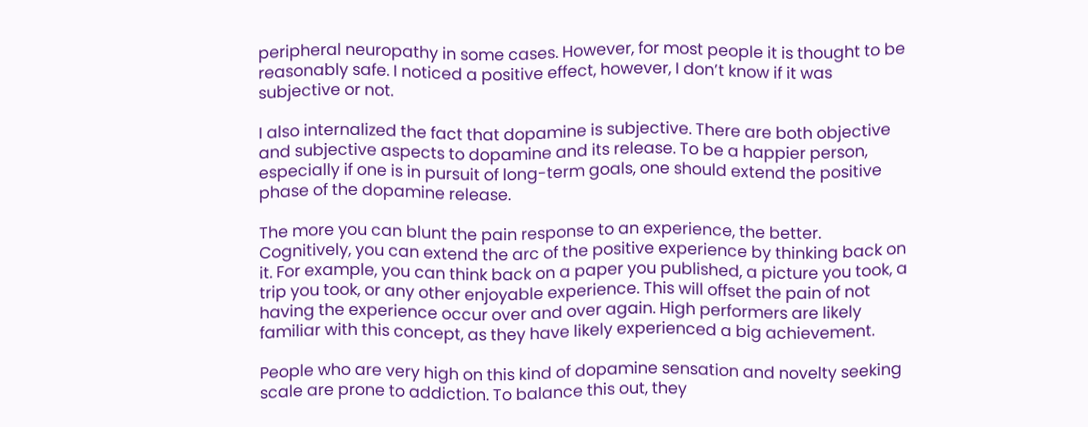peripheral neuropathy in some cases. However, for most people it is thought to be reasonably safe. I noticed a positive effect, however, I don’t know if it was subjective or not.

I also internalized the fact that dopamine is subjective. There are both objective and subjective aspects to dopamine and its release. To be a happier person, especially if one is in pursuit of long-term goals, one should extend the positive phase of the dopamine release.

The more you can blunt the pain response to an experience, the better. Cognitively, you can extend the arc of the positive experience by thinking back on it. For example, you can think back on a paper you published, a picture you took, a trip you took, or any other enjoyable experience. This will offset the pain of not having the experience occur over and over again. High performers are likely familiar with this concept, as they have likely experienced a big achievement.

People who are very high on this kind of dopamine sensation and novelty seeking scale are prone to addiction. To balance this out, they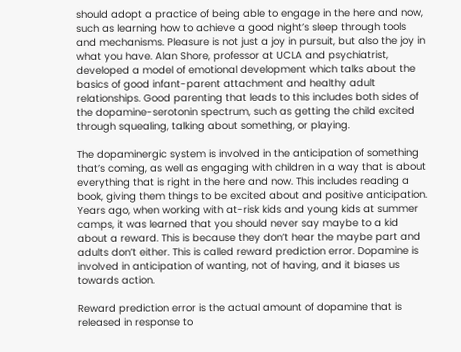should adopt a practice of being able to engage in the here and now, such as learning how to achieve a good night’s sleep through tools and mechanisms. Pleasure is not just a joy in pursuit, but also the joy in what you have. Alan Shore, professor at UCLA and psychiatrist, developed a model of emotional development which talks about the basics of good infant-parent attachment and healthy adult relationships. Good parenting that leads to this includes both sides of the dopamine-serotonin spectrum, such as getting the child excited through squealing, talking about something, or playing.

The dopaminergic system is involved in the anticipation of something that’s coming, as well as engaging with children in a way that is about everything that is right in the here and now. This includes reading a book, giving them things to be excited about and positive anticipation. Years ago, when working with at-risk kids and young kids at summer camps, it was learned that you should never say maybe to a kid about a reward. This is because they don’t hear the maybe part and adults don’t either. This is called reward prediction error. Dopamine is involved in anticipation of wanting, not of having, and it biases us towards action.

Reward prediction error is the actual amount of dopamine that is released in response to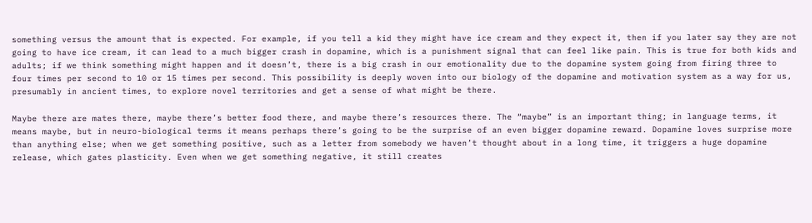something versus the amount that is expected. For example, if you tell a kid they might have ice cream and they expect it, then if you later say they are not going to have ice cream, it can lead to a much bigger crash in dopamine, which is a punishment signal that can feel like pain. This is true for both kids and adults; if we think something might happen and it doesn’t, there is a big crash in our emotionality due to the dopamine system going from firing three to four times per second to 10 or 15 times per second. This possibility is deeply woven into our biology of the dopamine and motivation system as a way for us, presumably in ancient times, to explore novel territories and get a sense of what might be there.

Maybe there are mates there, maybe there’s better food there, and maybe there’s resources there. The “maybe” is an important thing; in language terms, it means maybe, but in neuro-biological terms it means perhaps there’s going to be the surprise of an even bigger dopamine reward. Dopamine loves surprise more than anything else; when we get something positive, such as a letter from somebody we haven’t thought about in a long time, it triggers a huge dopamine release, which gates plasticity. Even when we get something negative, it still creates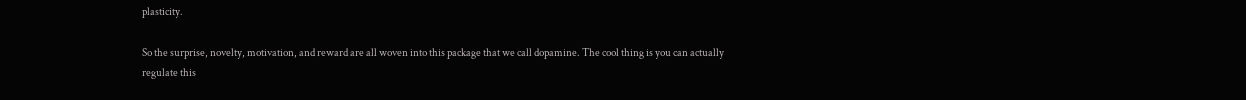plasticity.

So the surprise, novelty, motivation, and reward are all woven into this package that we call dopamine. The cool thing is you can actually regulate this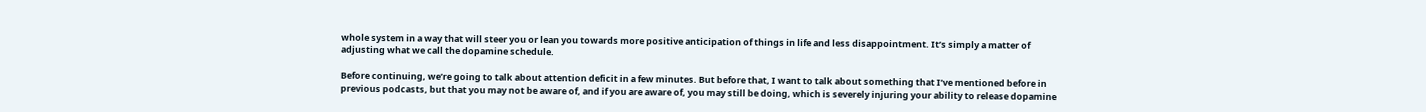whole system in a way that will steer you or lean you towards more positive anticipation of things in life and less disappointment. It’s simply a matter of adjusting what we call the dopamine schedule.

Before continuing, we’re going to talk about attention deficit in a few minutes. But before that, I want to talk about something that I’ve mentioned before in previous podcasts, but that you may not be aware of, and if you are aware of, you may still be doing, which is severely injuring your ability to release dopamine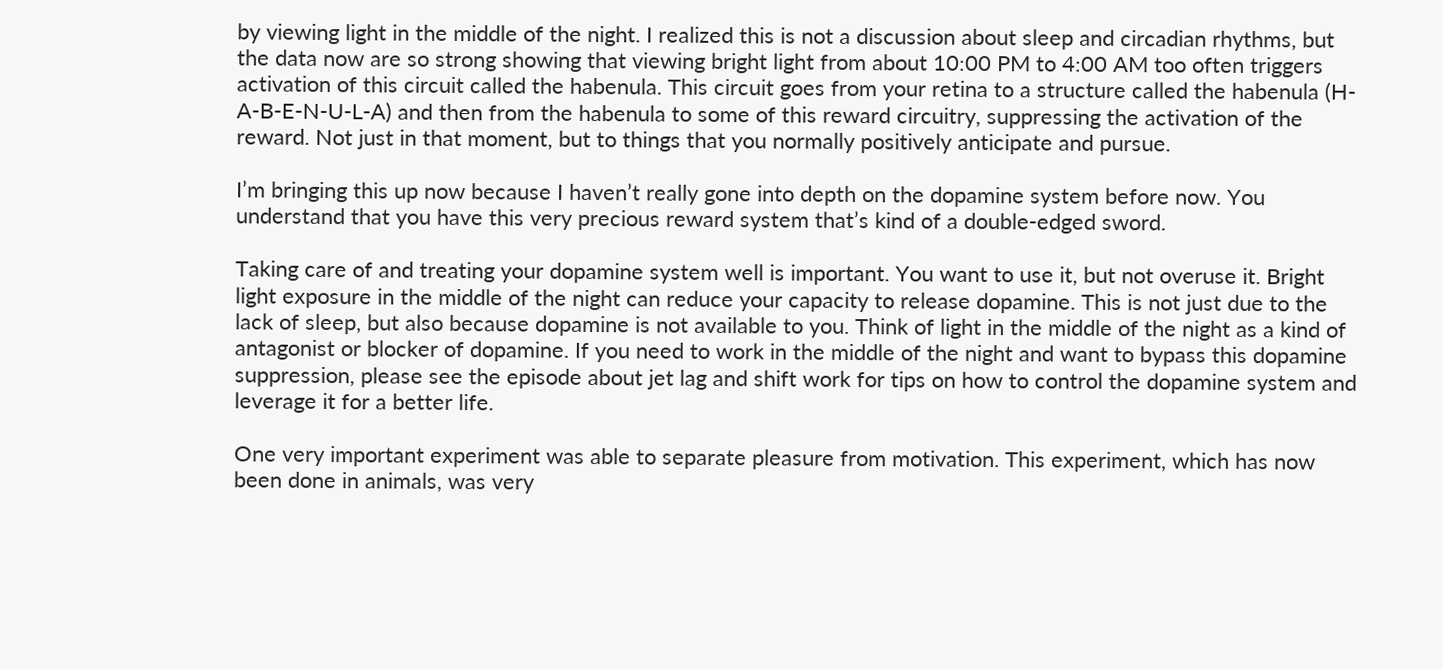by viewing light in the middle of the night. I realized this is not a discussion about sleep and circadian rhythms, but the data now are so strong showing that viewing bright light from about 10:00 PM to 4:00 AM too often triggers activation of this circuit called the habenula. This circuit goes from your retina to a structure called the habenula (H-A-B-E-N-U-L-A) and then from the habenula to some of this reward circuitry, suppressing the activation of the reward. Not just in that moment, but to things that you normally positively anticipate and pursue.

I’m bringing this up now because I haven’t really gone into depth on the dopamine system before now. You understand that you have this very precious reward system that’s kind of a double-edged sword.

Taking care of and treating your dopamine system well is important. You want to use it, but not overuse it. Bright light exposure in the middle of the night can reduce your capacity to release dopamine. This is not just due to the lack of sleep, but also because dopamine is not available to you. Think of light in the middle of the night as a kind of antagonist or blocker of dopamine. If you need to work in the middle of the night and want to bypass this dopamine suppression, please see the episode about jet lag and shift work for tips on how to control the dopamine system and leverage it for a better life.

One very important experiment was able to separate pleasure from motivation. This experiment, which has now been done in animals, was very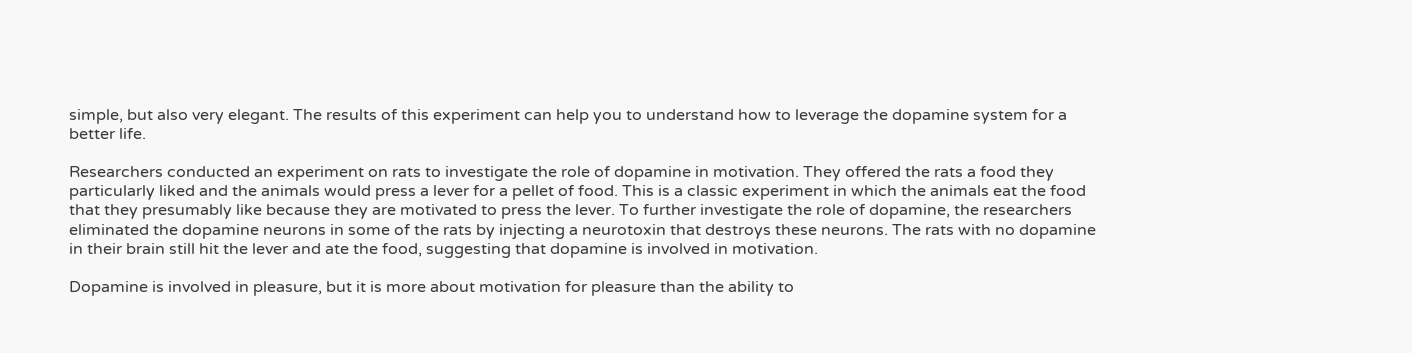simple, but also very elegant. The results of this experiment can help you to understand how to leverage the dopamine system for a better life.

Researchers conducted an experiment on rats to investigate the role of dopamine in motivation. They offered the rats a food they particularly liked and the animals would press a lever for a pellet of food. This is a classic experiment in which the animals eat the food that they presumably like because they are motivated to press the lever. To further investigate the role of dopamine, the researchers eliminated the dopamine neurons in some of the rats by injecting a neurotoxin that destroys these neurons. The rats with no dopamine in their brain still hit the lever and ate the food, suggesting that dopamine is involved in motivation.

Dopamine is involved in pleasure, but it is more about motivation for pleasure than the ability to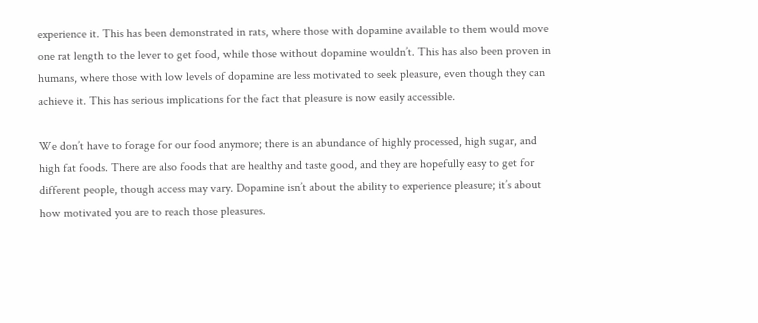experience it. This has been demonstrated in rats, where those with dopamine available to them would move one rat length to the lever to get food, while those without dopamine wouldn’t. This has also been proven in humans, where those with low levels of dopamine are less motivated to seek pleasure, even though they can achieve it. This has serious implications for the fact that pleasure is now easily accessible.

We don’t have to forage for our food anymore; there is an abundance of highly processed, high sugar, and high fat foods. There are also foods that are healthy and taste good, and they are hopefully easy to get for different people, though access may vary. Dopamine isn’t about the ability to experience pleasure; it’s about how motivated you are to reach those pleasures.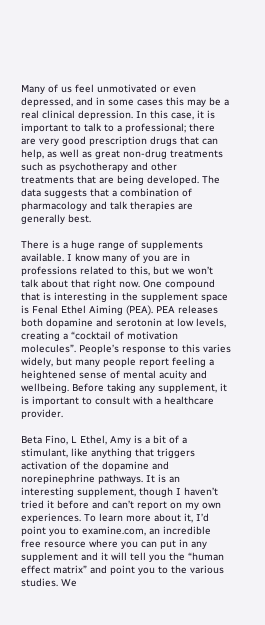Many of us feel unmotivated or even depressed, and in some cases this may be a real clinical depression. In this case, it is important to talk to a professional; there are very good prescription drugs that can help, as well as great non-drug treatments such as psychotherapy and other treatments that are being developed. The data suggests that a combination of pharmacology and talk therapies are generally best.

There is a huge range of supplements available. I know many of you are in professions related to this, but we won’t talk about that right now. One compound that is interesting in the supplement space is Fenal Ethel Aiming (PEA). PEA releases both dopamine and serotonin at low levels, creating a “cocktail of motivation molecules”. People’s response to this varies widely, but many people report feeling a heightened sense of mental acuity and wellbeing. Before taking any supplement, it is important to consult with a healthcare provider.

Beta Fino, L Ethel, Amy is a bit of a stimulant, like anything that triggers activation of the dopamine and norepinephrine pathways. It is an interesting supplement, though I haven’t tried it before and can’t report on my own experiences. To learn more about it, I’d point you to examine.com, an incredible free resource where you can put in any supplement and it will tell you the “human effect matrix” and point you to the various studies. We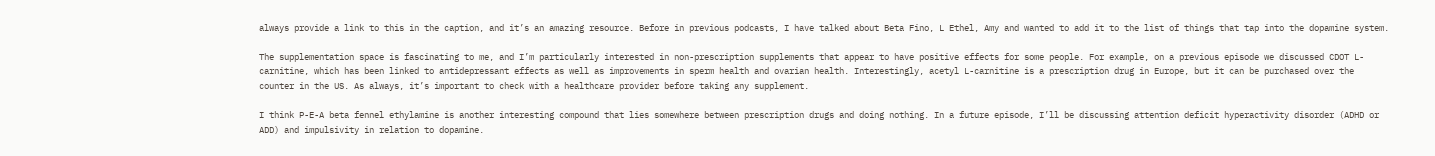always provide a link to this in the caption, and it’s an amazing resource. Before in previous podcasts, I have talked about Beta Fino, L Ethel, Amy and wanted to add it to the list of things that tap into the dopamine system.

The supplementation space is fascinating to me, and I’m particularly interested in non-prescription supplements that appear to have positive effects for some people. For example, on a previous episode we discussed CDOT L-carnitine, which has been linked to antidepressant effects as well as improvements in sperm health and ovarian health. Interestingly, acetyl L-carnitine is a prescription drug in Europe, but it can be purchased over the counter in the US. As always, it’s important to check with a healthcare provider before taking any supplement.

I think P-E-A beta fennel ethylamine is another interesting compound that lies somewhere between prescription drugs and doing nothing. In a future episode, I’ll be discussing attention deficit hyperactivity disorder (ADHD or ADD) and impulsivity in relation to dopamine.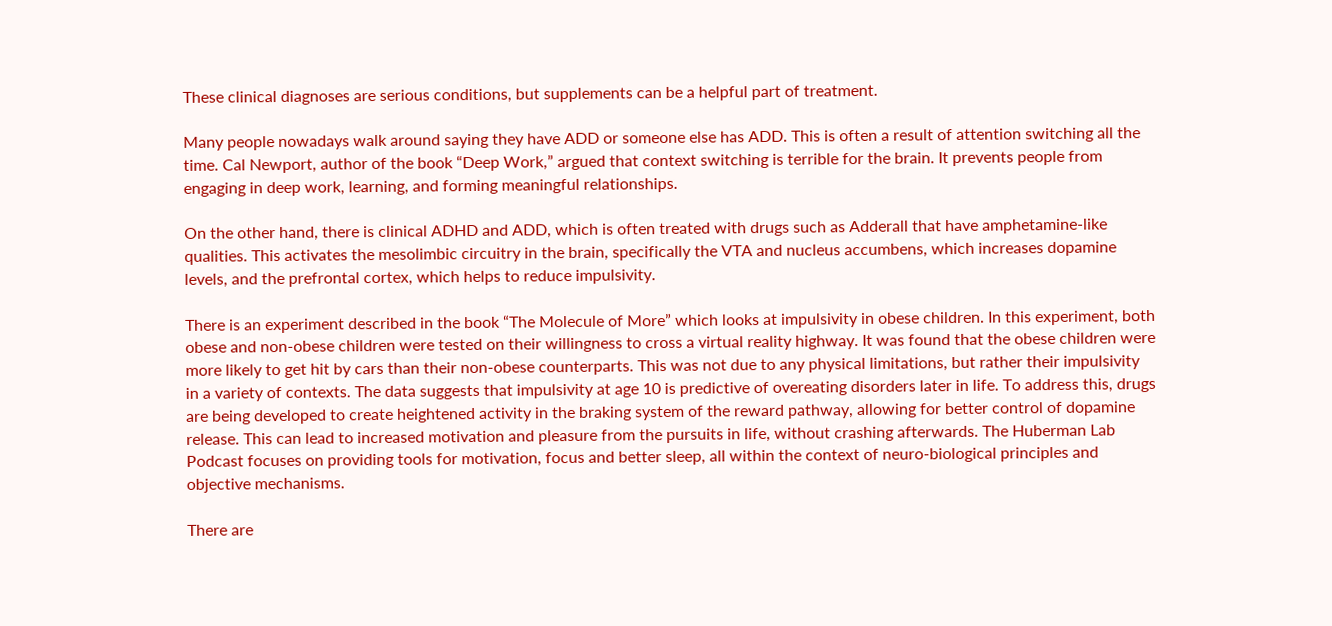These clinical diagnoses are serious conditions, but supplements can be a helpful part of treatment.

Many people nowadays walk around saying they have ADD or someone else has ADD. This is often a result of attention switching all the time. Cal Newport, author of the book “Deep Work,” argued that context switching is terrible for the brain. It prevents people from engaging in deep work, learning, and forming meaningful relationships.

On the other hand, there is clinical ADHD and ADD, which is often treated with drugs such as Adderall that have amphetamine-like qualities. This activates the mesolimbic circuitry in the brain, specifically the VTA and nucleus accumbens, which increases dopamine levels, and the prefrontal cortex, which helps to reduce impulsivity.

There is an experiment described in the book “The Molecule of More” which looks at impulsivity in obese children. In this experiment, both obese and non-obese children were tested on their willingness to cross a virtual reality highway. It was found that the obese children were more likely to get hit by cars than their non-obese counterparts. This was not due to any physical limitations, but rather their impulsivity in a variety of contexts. The data suggests that impulsivity at age 10 is predictive of overeating disorders later in life. To address this, drugs are being developed to create heightened activity in the braking system of the reward pathway, allowing for better control of dopamine release. This can lead to increased motivation and pleasure from the pursuits in life, without crashing afterwards. The Huberman Lab Podcast focuses on providing tools for motivation, focus and better sleep, all within the context of neuro-biological principles and objective mechanisms.

There are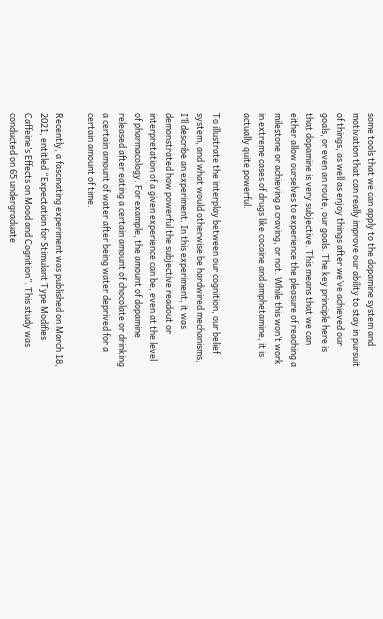some tools that we can apply to the dopamine system and motivation that can really improve our ability to stay in pursuit of things, as well as enjoy things after we’ve achieved our goals, or even an route, our goals. The key principle here is that dopamine is very subjective. This means that we can either allow ourselves to experience the pleasure of reaching a milestone or achieving a craving, or not. While this won’t work in extreme cases of drugs like cocaine and amphetamine, it is actually quite powerful.

To illustrate the interplay between our cognition, our belief system, and what would otherwise be hardwired mechanisms, I’ll describe an experiment. In this experiment, it was demonstrated how powerful the subjective readout or interpretation of a given experience can be, even at the level of pharmacology. For example, the amount of dopamine released after eating a certain amount of chocolate or drinking a certain amount of water after being water deprived for a certain amount of time.

Recently, a fascinating experiment was published on March 18, 2021, entitled “Expectation for Stimulant Type Modifies Caffeine’s Effects on Mood and Cognition”. This study was conducted on 65 undergraduate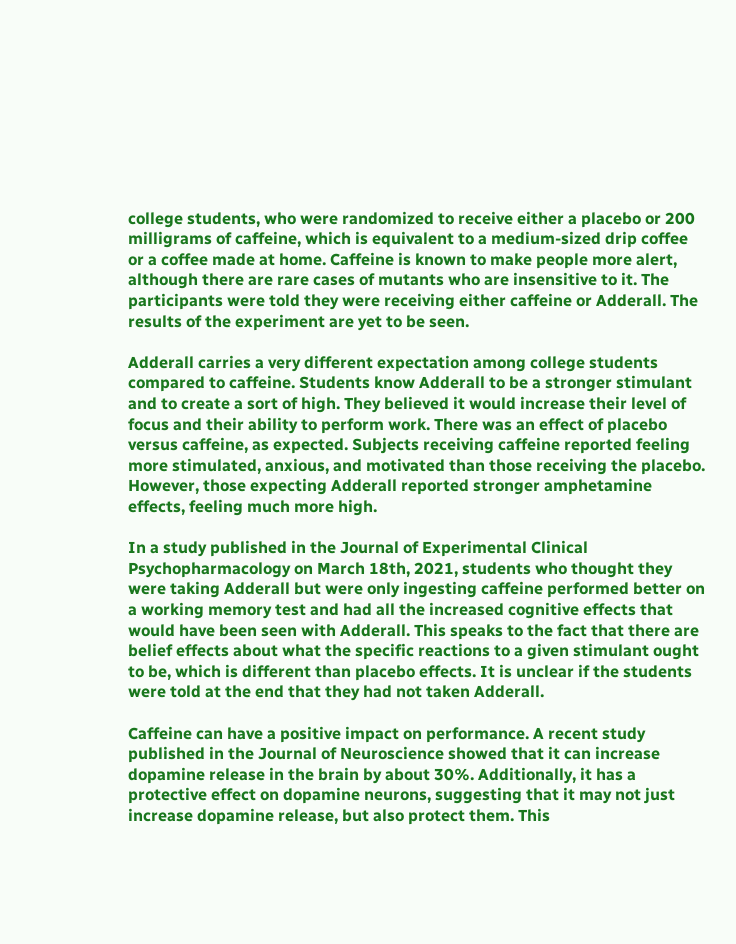college students, who were randomized to receive either a placebo or 200 milligrams of caffeine, which is equivalent to a medium-sized drip coffee or a coffee made at home. Caffeine is known to make people more alert, although there are rare cases of mutants who are insensitive to it. The participants were told they were receiving either caffeine or Adderall. The results of the experiment are yet to be seen.

Adderall carries a very different expectation among college students compared to caffeine. Students know Adderall to be a stronger stimulant and to create a sort of high. They believed it would increase their level of focus and their ability to perform work. There was an effect of placebo versus caffeine, as expected. Subjects receiving caffeine reported feeling more stimulated, anxious, and motivated than those receiving the placebo. However, those expecting Adderall reported stronger amphetamine effects, feeling much more high.

In a study published in the Journal of Experimental Clinical Psychopharmacology on March 18th, 2021, students who thought they were taking Adderall but were only ingesting caffeine performed better on a working memory test and had all the increased cognitive effects that would have been seen with Adderall. This speaks to the fact that there are belief effects about what the specific reactions to a given stimulant ought to be, which is different than placebo effects. It is unclear if the students were told at the end that they had not taken Adderall.

Caffeine can have a positive impact on performance. A recent study published in the Journal of Neuroscience showed that it can increase dopamine release in the brain by about 30%. Additionally, it has a protective effect on dopamine neurons, suggesting that it may not just increase dopamine release, but also protect them. This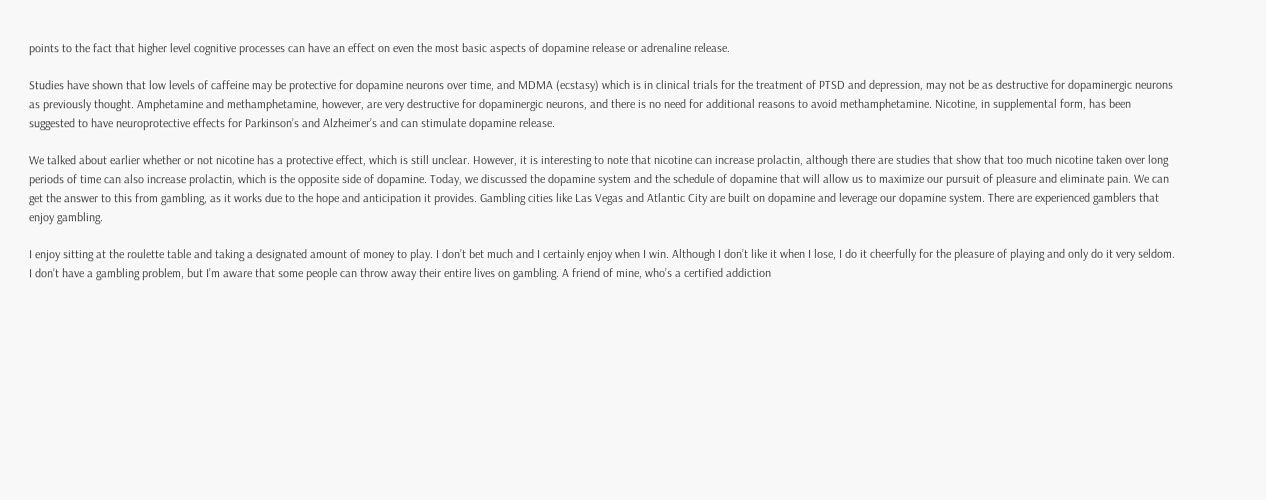points to the fact that higher level cognitive processes can have an effect on even the most basic aspects of dopamine release or adrenaline release.

Studies have shown that low levels of caffeine may be protective for dopamine neurons over time, and MDMA (ecstasy) which is in clinical trials for the treatment of PTSD and depression, may not be as destructive for dopaminergic neurons as previously thought. Amphetamine and methamphetamine, however, are very destructive for dopaminergic neurons, and there is no need for additional reasons to avoid methamphetamine. Nicotine, in supplemental form, has been suggested to have neuroprotective effects for Parkinson’s and Alzheimer’s and can stimulate dopamine release.

We talked about earlier whether or not nicotine has a protective effect, which is still unclear. However, it is interesting to note that nicotine can increase prolactin, although there are studies that show that too much nicotine taken over long periods of time can also increase prolactin, which is the opposite side of dopamine. Today, we discussed the dopamine system and the schedule of dopamine that will allow us to maximize our pursuit of pleasure and eliminate pain. We can get the answer to this from gambling, as it works due to the hope and anticipation it provides. Gambling cities like Las Vegas and Atlantic City are built on dopamine and leverage our dopamine system. There are experienced gamblers that enjoy gambling.

I enjoy sitting at the roulette table and taking a designated amount of money to play. I don’t bet much and I certainly enjoy when I win. Although I don’t like it when I lose, I do it cheerfully for the pleasure of playing and only do it very seldom. I don’t have a gambling problem, but I’m aware that some people can throw away their entire lives on gambling. A friend of mine, who’s a certified addiction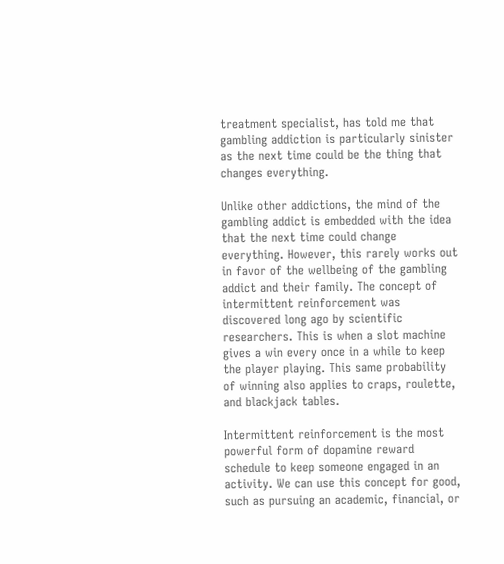treatment specialist, has told me that gambling addiction is particularly sinister as the next time could be the thing that changes everything.

Unlike other addictions, the mind of the gambling addict is embedded with the idea that the next time could change everything. However, this rarely works out in favor of the wellbeing of the gambling addict and their family. The concept of intermittent reinforcement was discovered long ago by scientific researchers. This is when a slot machine gives a win every once in a while to keep the player playing. This same probability of winning also applies to craps, roulette, and blackjack tables.

Intermittent reinforcement is the most powerful form of dopamine reward schedule to keep someone engaged in an activity. We can use this concept for good, such as pursuing an academic, financial, or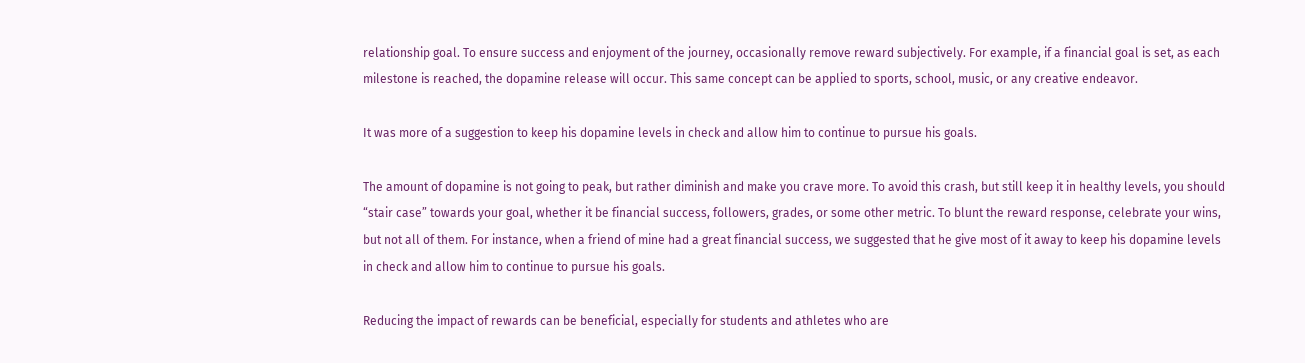relationship goal. To ensure success and enjoyment of the journey, occasionally remove reward subjectively. For example, if a financial goal is set, as each milestone is reached, the dopamine release will occur. This same concept can be applied to sports, school, music, or any creative endeavor.

It was more of a suggestion to keep his dopamine levels in check and allow him to continue to pursue his goals.

The amount of dopamine is not going to peak, but rather diminish and make you crave more. To avoid this crash, but still keep it in healthy levels, you should “stair case” towards your goal, whether it be financial success, followers, grades, or some other metric. To blunt the reward response, celebrate your wins, but not all of them. For instance, when a friend of mine had a great financial success, we suggested that he give most of it away to keep his dopamine levels in check and allow him to continue to pursue his goals.

Reducing the impact of rewards can be beneficial, especially for students and athletes who are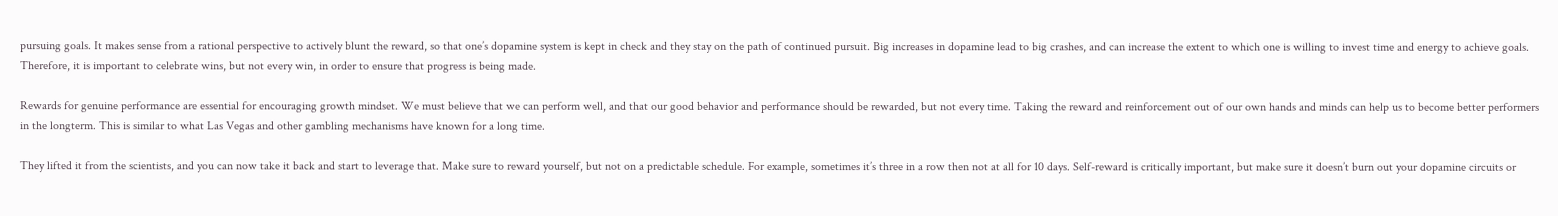pursuing goals. It makes sense from a rational perspective to actively blunt the reward, so that one’s dopamine system is kept in check and they stay on the path of continued pursuit. Big increases in dopamine lead to big crashes, and can increase the extent to which one is willing to invest time and energy to achieve goals. Therefore, it is important to celebrate wins, but not every win, in order to ensure that progress is being made.

Rewards for genuine performance are essential for encouraging growth mindset. We must believe that we can perform well, and that our good behavior and performance should be rewarded, but not every time. Taking the reward and reinforcement out of our own hands and minds can help us to become better performers in the longterm. This is similar to what Las Vegas and other gambling mechanisms have known for a long time.

They lifted it from the scientists, and you can now take it back and start to leverage that. Make sure to reward yourself, but not on a predictable schedule. For example, sometimes it’s three in a row then not at all for 10 days. Self-reward is critically important, but make sure it doesn’t burn out your dopamine circuits or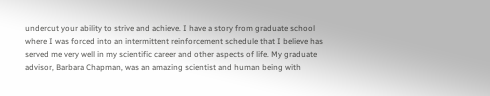undercut your ability to strive and achieve. I have a story from graduate school where I was forced into an intermittent reinforcement schedule that I believe has served me very well in my scientific career and other aspects of life. My graduate advisor, Barbara Chapman, was an amazing scientist and human being with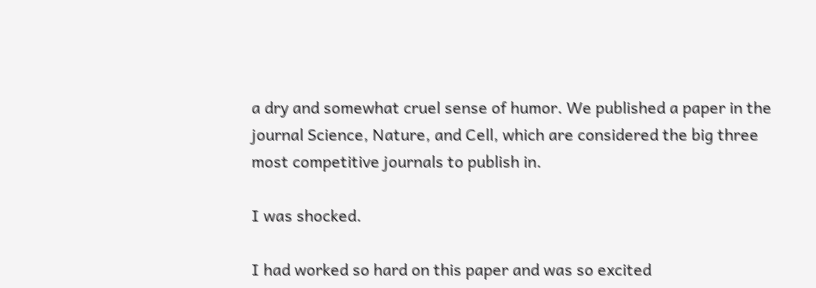a dry and somewhat cruel sense of humor. We published a paper in the journal Science, Nature, and Cell, which are considered the big three most competitive journals to publish in.

I was shocked.

I had worked so hard on this paper and was so excited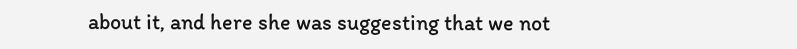about it, and here she was suggesting that we not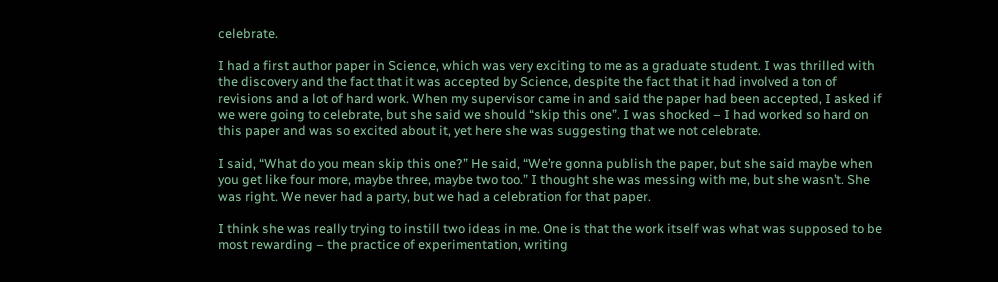celebrate.

I had a first author paper in Science, which was very exciting to me as a graduate student. I was thrilled with the discovery and the fact that it was accepted by Science, despite the fact that it had involved a ton of revisions and a lot of hard work. When my supervisor came in and said the paper had been accepted, I asked if we were going to celebrate, but she said we should “skip this one”. I was shocked – I had worked so hard on this paper and was so excited about it, yet here she was suggesting that we not celebrate.

I said, “What do you mean skip this one?” He said, “We’re gonna publish the paper, but she said maybe when you get like four more, maybe three, maybe two too.” I thought she was messing with me, but she wasn’t. She was right. We never had a party, but we had a celebration for that paper.

I think she was really trying to instill two ideas in me. One is that the work itself was what was supposed to be most rewarding – the practice of experimentation, writing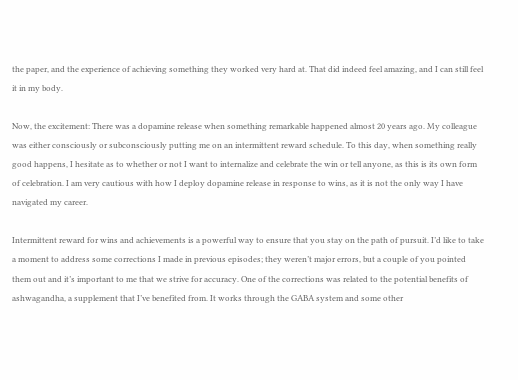the paper, and the experience of achieving something they worked very hard at. That did indeed feel amazing, and I can still feel it in my body.

Now, the excitement: There was a dopamine release when something remarkable happened almost 20 years ago. My colleague was either consciously or subconsciously putting me on an intermittent reward schedule. To this day, when something really good happens, I hesitate as to whether or not I want to internalize and celebrate the win or tell anyone, as this is its own form of celebration. I am very cautious with how I deploy dopamine release in response to wins, as it is not the only way I have navigated my career.

Intermittent reward for wins and achievements is a powerful way to ensure that you stay on the path of pursuit. I’d like to take a moment to address some corrections I made in previous episodes; they weren’t major errors, but a couple of you pointed them out and it’s important to me that we strive for accuracy. One of the corrections was related to the potential benefits of ashwagandha, a supplement that I’ve benefited from. It works through the GABA system and some other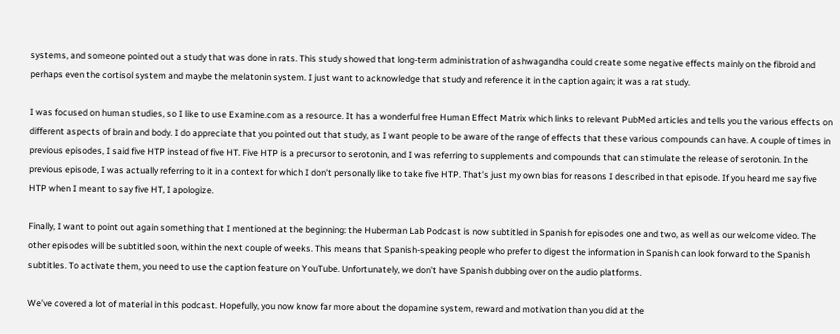systems, and someone pointed out a study that was done in rats. This study showed that long-term administration of ashwagandha could create some negative effects mainly on the fibroid and perhaps even the cortisol system and maybe the melatonin system. I just want to acknowledge that study and reference it in the caption again; it was a rat study.

I was focused on human studies, so I like to use Examine.com as a resource. It has a wonderful free Human Effect Matrix which links to relevant PubMed articles and tells you the various effects on different aspects of brain and body. I do appreciate that you pointed out that study, as I want people to be aware of the range of effects that these various compounds can have. A couple of times in previous episodes, I said five HTP instead of five HT. Five HTP is a precursor to serotonin, and I was referring to supplements and compounds that can stimulate the release of serotonin. In the previous episode, I was actually referring to it in a context for which I don’t personally like to take five HTP. That’s just my own bias for reasons I described in that episode. If you heard me say five HTP when I meant to say five HT, I apologize.

Finally, I want to point out again something that I mentioned at the beginning: the Huberman Lab Podcast is now subtitled in Spanish for episodes one and two, as well as our welcome video. The other episodes will be subtitled soon, within the next couple of weeks. This means that Spanish-speaking people who prefer to digest the information in Spanish can look forward to the Spanish subtitles. To activate them, you need to use the caption feature on YouTube. Unfortunately, we don’t have Spanish dubbing over on the audio platforms.

We’ve covered a lot of material in this podcast. Hopefully, you now know far more about the dopamine system, reward and motivation than you did at the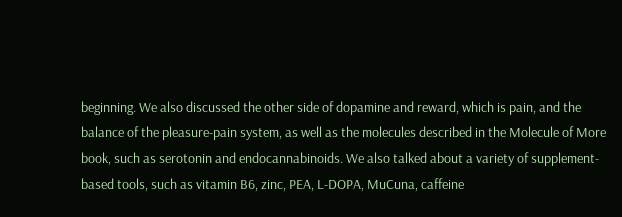beginning. We also discussed the other side of dopamine and reward, which is pain, and the balance of the pleasure-pain system, as well as the molecules described in the Molecule of More book, such as serotonin and endocannabinoids. We also talked about a variety of supplement-based tools, such as vitamin B6, zinc, PEA, L-DOPA, MuCuna, caffeine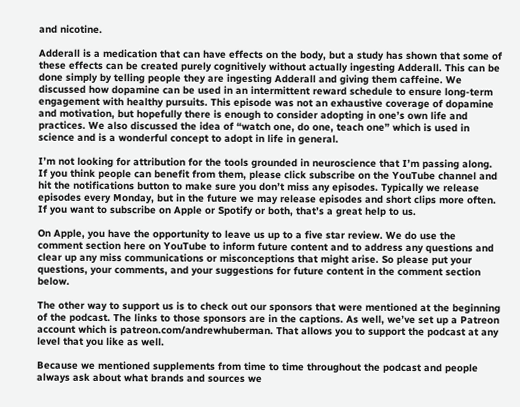and nicotine.

Adderall is a medication that can have effects on the body, but a study has shown that some of these effects can be created purely cognitively without actually ingesting Adderall. This can be done simply by telling people they are ingesting Adderall and giving them caffeine. We discussed how dopamine can be used in an intermittent reward schedule to ensure long-term engagement with healthy pursuits. This episode was not an exhaustive coverage of dopamine and motivation, but hopefully there is enough to consider adopting in one’s own life and practices. We also discussed the idea of “watch one, do one, teach one” which is used in science and is a wonderful concept to adopt in life in general.

I’m not looking for attribution for the tools grounded in neuroscience that I’m passing along. If you think people can benefit from them, please click subscribe on the YouTube channel and hit the notifications button to make sure you don’t miss any episodes. Typically we release episodes every Monday, but in the future we may release episodes and short clips more often. If you want to subscribe on Apple or Spotify or both, that’s a great help to us.

On Apple, you have the opportunity to leave us up to a five star review. We do use the comment section here on YouTube to inform future content and to address any questions and clear up any miss communications or misconceptions that might arise. So please put your questions, your comments, and your suggestions for future content in the comment section below.

The other way to support us is to check out our sponsors that were mentioned at the beginning of the podcast. The links to those sponsors are in the captions. As well, we’ve set up a Patreon account which is patreon.com/andrewhuberman. That allows you to support the podcast at any level that you like as well.

Because we mentioned supplements from time to time throughout the podcast and people always ask about what brands and sources we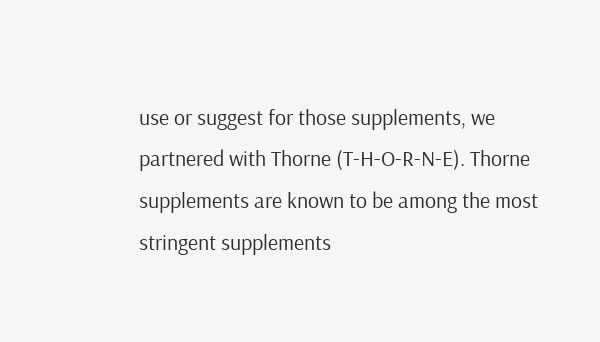use or suggest for those supplements, we partnered with Thorne (T-H-O-R-N-E). Thorne supplements are known to be among the most stringent supplements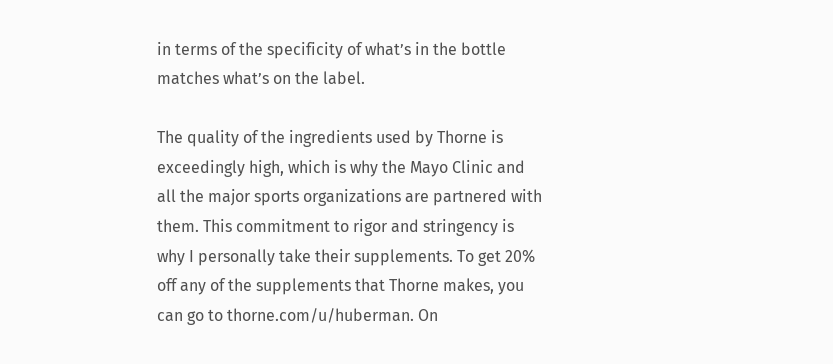in terms of the specificity of what’s in the bottle matches what’s on the label.

The quality of the ingredients used by Thorne is exceedingly high, which is why the Mayo Clinic and all the major sports organizations are partnered with them. This commitment to rigor and stringency is why I personally take their supplements. To get 20% off any of the supplements that Thorne makes, you can go to thorne.com/u/huberman. On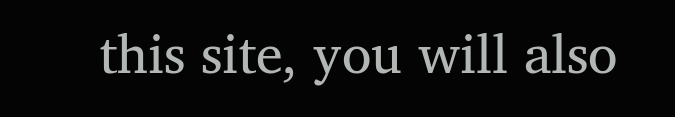this site, you will also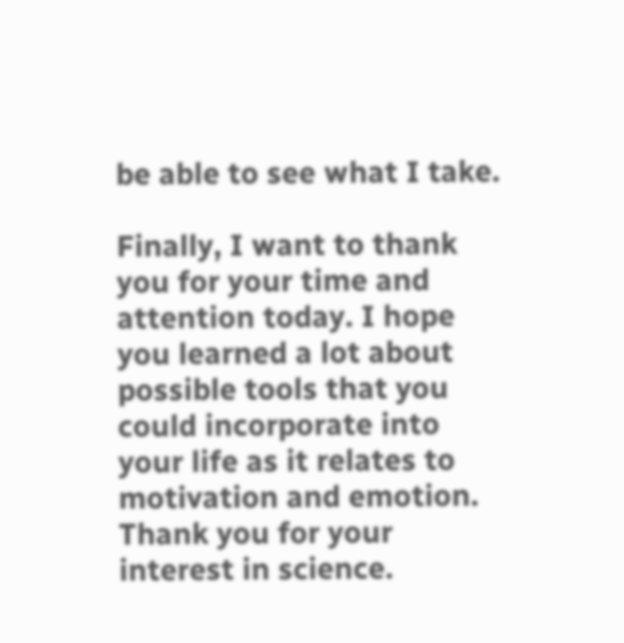be able to see what I take.

Finally, I want to thank you for your time and attention today. I hope you learned a lot about possible tools that you could incorporate into your life as it relates to motivation and emotion. Thank you for your interest in science.